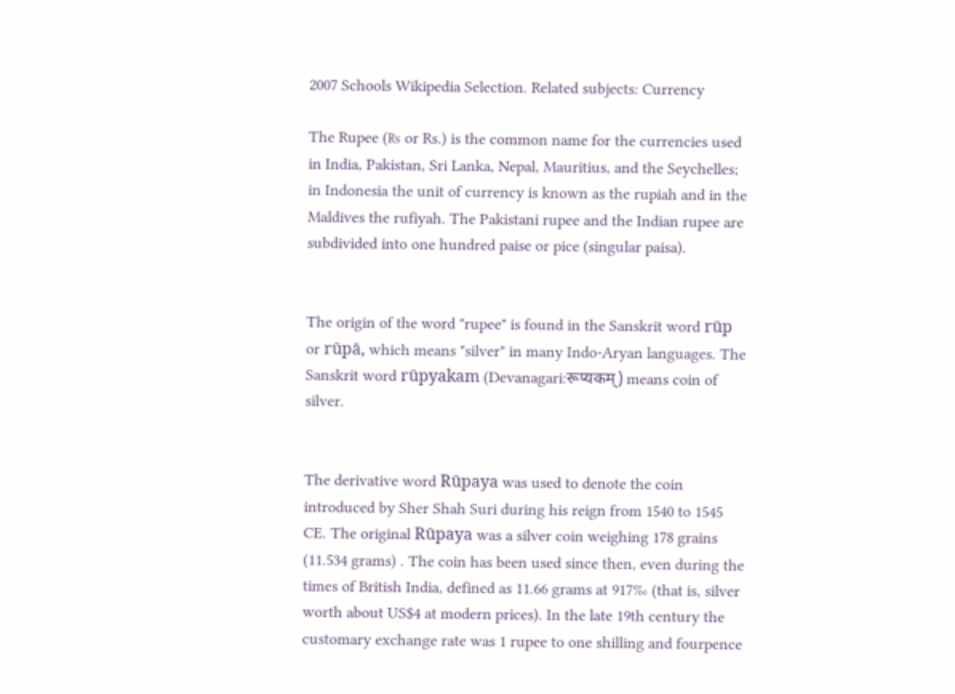2007 Schools Wikipedia Selection. Related subjects: Currency

The Rupee (₨ or Rs.) is the common name for the currencies used in India, Pakistan, Sri Lanka, Nepal, Mauritius, and the Seychelles; in Indonesia the unit of currency is known as the rupiah and in the Maldives the rufiyah. The Pakistani rupee and the Indian rupee are subdivided into one hundred paise or pice (singular paisa).


The origin of the word "rupee" is found in the Sanskrit word rūp or rūpā, which means "silver" in many Indo-Aryan languages. The Sanskrit word rūpyakam (Devanagari:रूप्यकम्) means coin of silver.


The derivative word Rūpaya was used to denote the coin introduced by Sher Shah Suri during his reign from 1540 to 1545 CE. The original Rūpaya was a silver coin weighing 178 grains (11.534 grams) . The coin has been used since then, even during the times of British India, defined as 11.66 grams at 917‰ (that is, silver worth about US$4 at modern prices). In the late 19th century the customary exchange rate was 1 rupee to one shilling and fourpence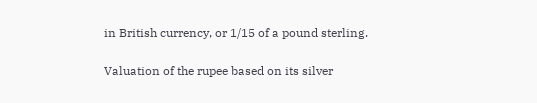in British currency, or 1/15 of a pound sterling.

Valuation of the rupee based on its silver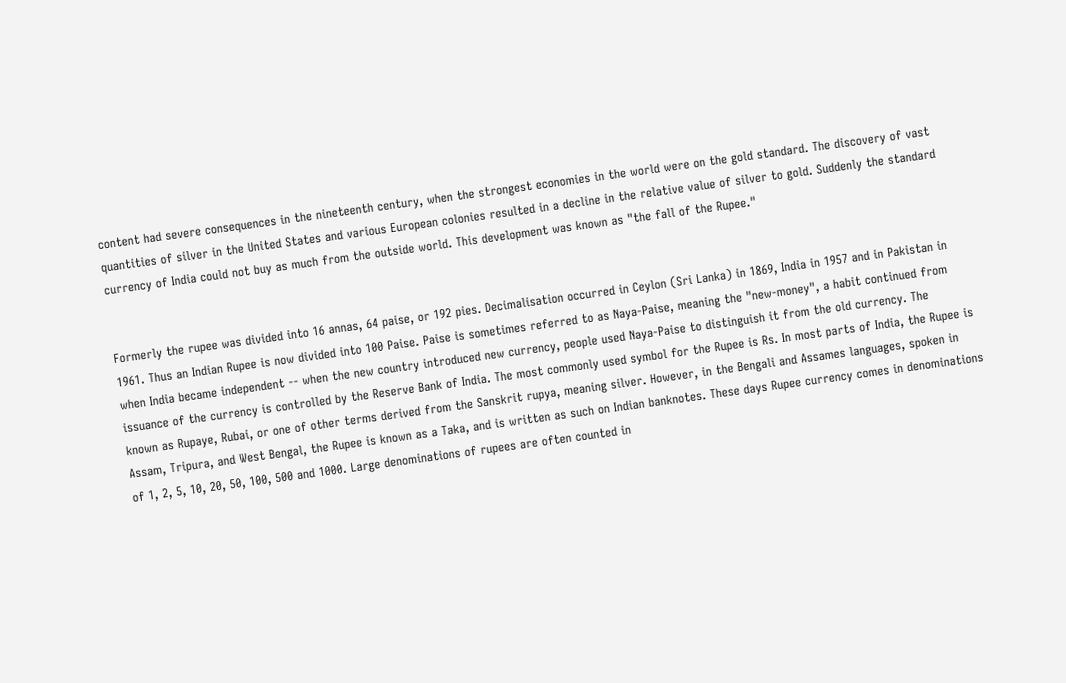content had severe consequences in the nineteenth century, when the strongest economies in the world were on the gold standard. The discovery of vast quantities of silver in the United States and various European colonies resulted in a decline in the relative value of silver to gold. Suddenly the standard currency of India could not buy as much from the outside world. This development was known as "the fall of the Rupee."


Formerly the rupee was divided into 16 annas, 64 paise, or 192 pies. Decimalisation occurred in Ceylon (Sri Lanka) in 1869, India in 1957 and in Pakistan in 1961. Thus an Indian Rupee is now divided into 100 Paise. Paise is sometimes referred to as Naya-Paise, meaning the "new-money", a habit continued from when India became independent -- when the new country introduced new currency, people used Naya-Paise to distinguish it from the old currency. The issuance of the currency is controlled by the Reserve Bank of India. The most commonly used symbol for the Rupee is Rs. In most parts of India, the Rupee is known as Rupaye, Rubai, or one of other terms derived from the Sanskrit rupya, meaning silver. However, in the Bengali and Assames languages, spoken in Assam, Tripura, and West Bengal, the Rupee is known as a Taka, and is written as such on Indian banknotes. These days Rupee currency comes in denominations of 1, 2, 5, 10, 20, 50, 100, 500 and 1000. Large denominations of rupees are often counted in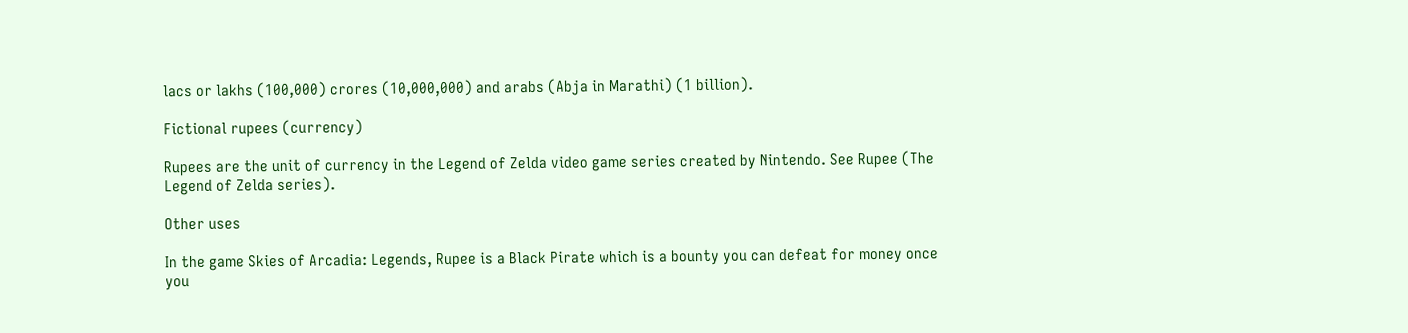lacs or lakhs (100,000) crores (10,000,000) and arabs (Abja in Marathi) (1 billion).

Fictional rupees (currency)

Rupees are the unit of currency in the Legend of Zelda video game series created by Nintendo. See Rupee (The Legend of Zelda series).

Other uses

In the game Skies of Arcadia: Legends, Rupee is a Black Pirate which is a bounty you can defeat for money once you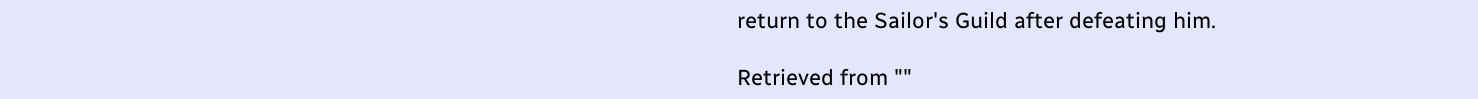return to the Sailor's Guild after defeating him.

Retrieved from ""